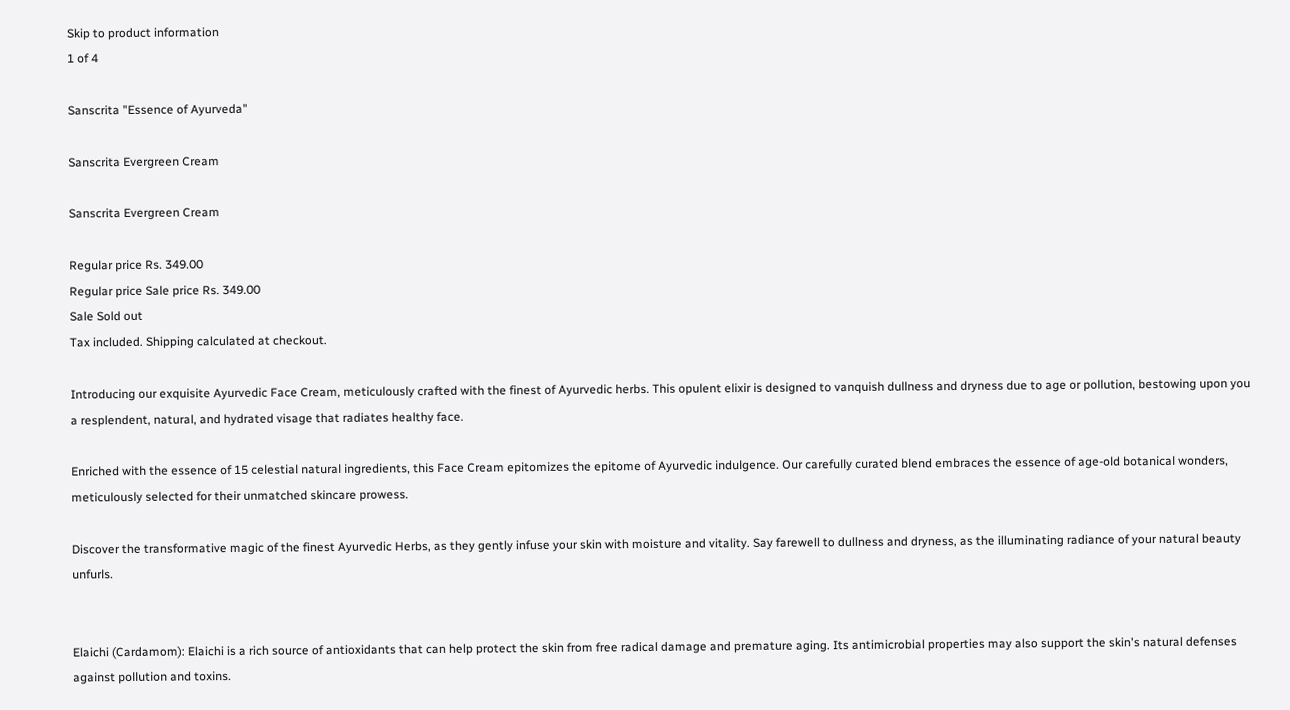Skip to product information
1 of 4

Sanscrita "Essence of Ayurveda"

Sanscrita Evergreen Cream

Sanscrita Evergreen Cream

Regular price Rs. 349.00
Regular price Sale price Rs. 349.00
Sale Sold out
Tax included. Shipping calculated at checkout.

Introducing our exquisite Ayurvedic Face Cream, meticulously crafted with the finest of Ayurvedic herbs. This opulent elixir is designed to vanquish dullness and dryness due to age or pollution, bestowing upon you a resplendent, natural, and hydrated visage that radiates healthy face.

Enriched with the essence of 15 celestial natural ingredients, this Face Cream epitomizes the epitome of Ayurvedic indulgence. Our carefully curated blend embraces the essence of age-old botanical wonders, meticulously selected for their unmatched skincare prowess.

Discover the transformative magic of the finest Ayurvedic Herbs, as they gently infuse your skin with moisture and vitality. Say farewell to dullness and dryness, as the illuminating radiance of your natural beauty unfurls.


Elaichi (Cardamom): Elaichi is a rich source of antioxidants that can help protect the skin from free radical damage and premature aging. Its antimicrobial properties may also support the skin's natural defenses against pollution and toxins.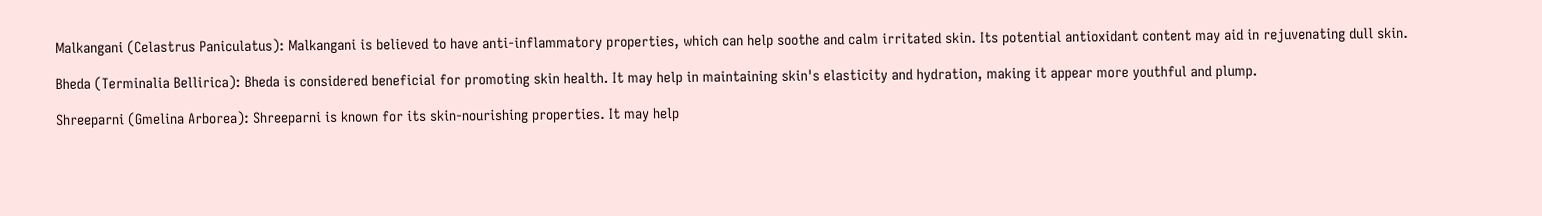Malkangani (Celastrus Paniculatus): Malkangani is believed to have anti-inflammatory properties, which can help soothe and calm irritated skin. Its potential antioxidant content may aid in rejuvenating dull skin.

Bheda (Terminalia Bellirica): Bheda is considered beneficial for promoting skin health. It may help in maintaining skin's elasticity and hydration, making it appear more youthful and plump.

Shreeparni (Gmelina Arborea): Shreeparni is known for its skin-nourishing properties. It may help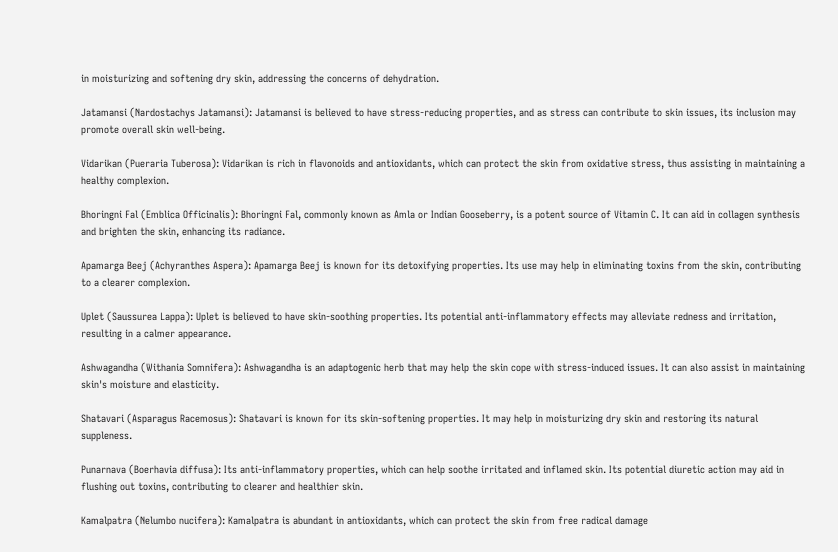in moisturizing and softening dry skin, addressing the concerns of dehydration.

Jatamansi (Nardostachys Jatamansi): Jatamansi is believed to have stress-reducing properties, and as stress can contribute to skin issues, its inclusion may promote overall skin well-being.

Vidarikan (Pueraria Tuberosa): Vidarikan is rich in flavonoids and antioxidants, which can protect the skin from oxidative stress, thus assisting in maintaining a healthy complexion.

Bhoringni Fal (Emblica Officinalis): Bhoringni Fal, commonly known as Amla or Indian Gooseberry, is a potent source of Vitamin C. It can aid in collagen synthesis and brighten the skin, enhancing its radiance.

Apamarga Beej (Achyranthes Aspera): Apamarga Beej is known for its detoxifying properties. Its use may help in eliminating toxins from the skin, contributing to a clearer complexion.

Uplet (Saussurea Lappa): Uplet is believed to have skin-soothing properties. Its potential anti-inflammatory effects may alleviate redness and irritation, resulting in a calmer appearance.

Ashwagandha (Withania Somnifera): Ashwagandha is an adaptogenic herb that may help the skin cope with stress-induced issues. It can also assist in maintaining skin's moisture and elasticity.

Shatavari (Asparagus Racemosus): Shatavari is known for its skin-softening properties. It may help in moisturizing dry skin and restoring its natural suppleness.

Punarnava (Boerhavia diffusa): Its anti-inflammatory properties, which can help soothe irritated and inflamed skin. Its potential diuretic action may aid in flushing out toxins, contributing to clearer and healthier skin.

Kamalpatra (Nelumbo nucifera): Kamalpatra is abundant in antioxidants, which can protect the skin from free radical damage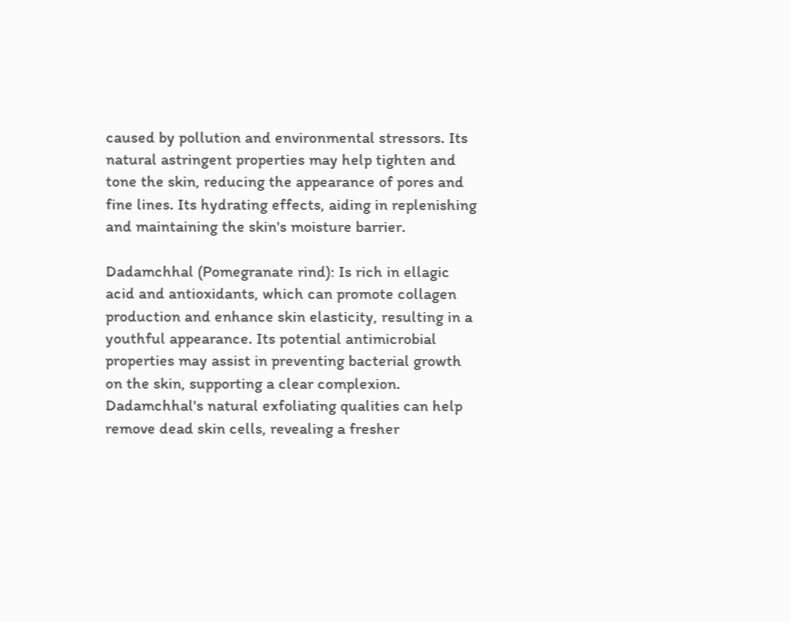caused by pollution and environmental stressors. Its natural astringent properties may help tighten and tone the skin, reducing the appearance of pores and fine lines. Its hydrating effects, aiding in replenishing and maintaining the skin's moisture barrier.

Dadamchhal (Pomegranate rind): Is rich in ellagic acid and antioxidants, which can promote collagen production and enhance skin elasticity, resulting in a youthful appearance. Its potential antimicrobial properties may assist in preventing bacterial growth on the skin, supporting a clear complexion. Dadamchhal's natural exfoliating qualities can help remove dead skin cells, revealing a fresher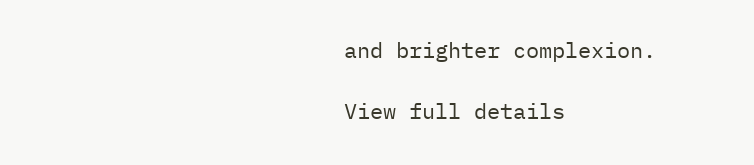and brighter complexion.

View full details